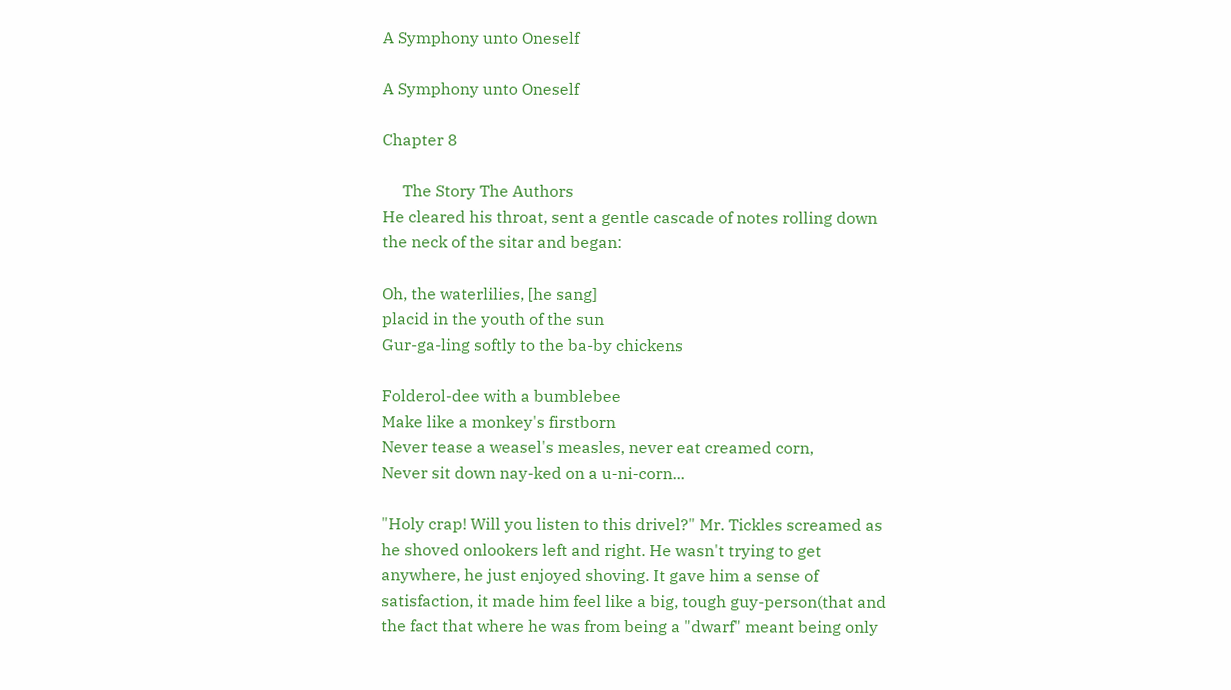A Symphony unto Oneself

A Symphony unto Oneself

Chapter 8

     The Story The Authors
He cleared his throat, sent a gentle cascade of notes rolling down the neck of the sitar and began:

Oh, the waterlilies, [he sang]
placid in the youth of the sun
Gur-ga-ling softly to the ba-by chickens

Folderol-dee with a bumblebee
Make like a monkey's firstborn
Never tease a weasel's measles, never eat creamed corn,
Never sit down nay-ked on a u-ni-corn...

"Holy crap! Will you listen to this drivel?" Mr. Tickles screamed as he shoved onlookers left and right. He wasn't trying to get anywhere, he just enjoyed shoving. It gave him a sense of satisfaction, it made him feel like a big, tough guy-person(that and the fact that where he was from being a "dwarf" meant being only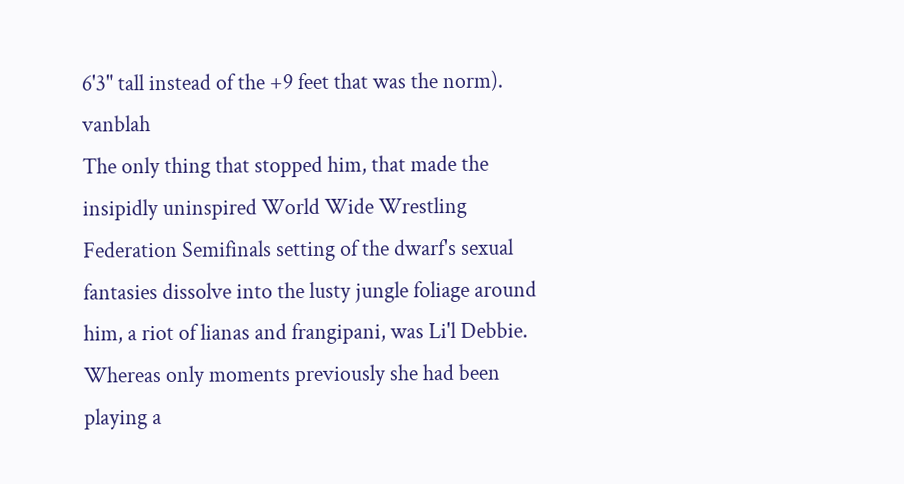6'3" tall instead of the +9 feet that was the norm). vanblah
The only thing that stopped him, that made the insipidly uninspired World Wide Wrestling Federation Semifinals setting of the dwarf's sexual fantasies dissolve into the lusty jungle foliage around him, a riot of lianas and frangipani, was Li'l Debbie. Whereas only moments previously she had been playing a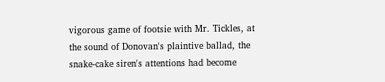vigorous game of footsie with Mr. Tickles, at the sound of Donovan's plaintive ballad, the snake-cake siren's attentions had become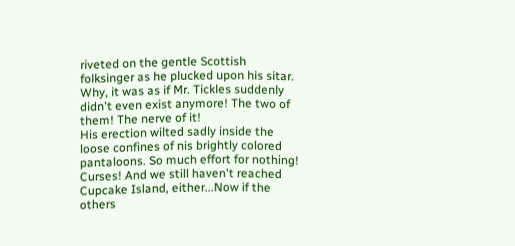riveted on the gentle Scottish folksinger as he plucked upon his sitar. Why, it was as if Mr. Tickles suddenly didn't even exist anymore! The two of them! The nerve of it!
His erection wilted sadly inside the loose confines of nis brightly colored pantaloons. So much effort for nothing! Curses! And we still haven't reached Cupcake Island, either...Now if the others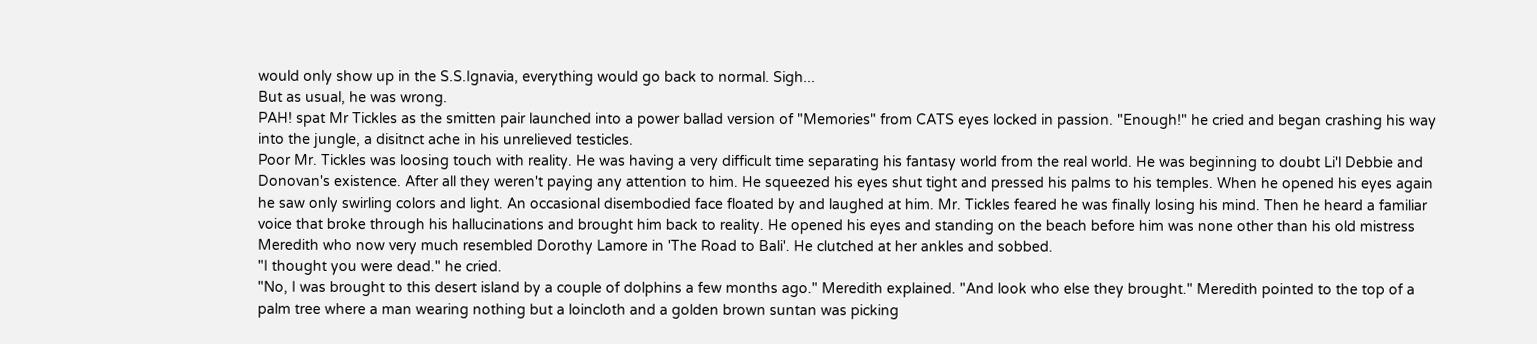would only show up in the S.S.Ignavia, everything would go back to normal. Sigh...
But as usual, he was wrong.
PAH! spat Mr Tickles as the smitten pair launched into a power ballad version of "Memories" from CATS eyes locked in passion. "Enough!" he cried and began crashing his way into the jungle, a disitnct ache in his unrelieved testicles.
Poor Mr. Tickles was loosing touch with reality. He was having a very difficult time separating his fantasy world from the real world. He was beginning to doubt Li'l Debbie and Donovan's existence. After all they weren't paying any attention to him. He squeezed his eyes shut tight and pressed his palms to his temples. When he opened his eyes again he saw only swirling colors and light. An occasional disembodied face floated by and laughed at him. Mr. Tickles feared he was finally losing his mind. Then he heard a familiar voice that broke through his hallucinations and brought him back to reality. He opened his eyes and standing on the beach before him was none other than his old mistress Meredith who now very much resembled Dorothy Lamore in 'The Road to Bali'. He clutched at her ankles and sobbed.
"I thought you were dead." he cried.
"No, I was brought to this desert island by a couple of dolphins a few months ago." Meredith explained. "And look who else they brought." Meredith pointed to the top of a palm tree where a man wearing nothing but a loincloth and a golden brown suntan was picking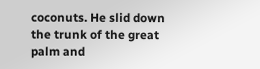coconuts. He slid down the trunk of the great palm and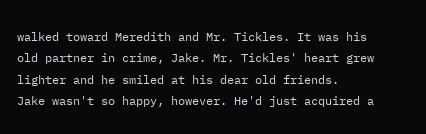walked toward Meredith and Mr. Tickles. It was his old partner in crime, Jake. Mr. Tickles' heart grew lighter and he smiled at his dear old friends.
Jake wasn't so happy, however. He'd just acquired a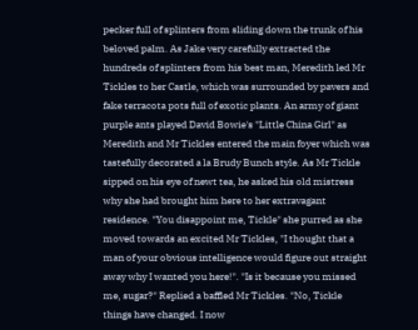pecker full of splinters from sliding down the trunk of his beloved palm. As Jake very carefully extracted the hundreds of splinters from his best man, Meredith led Mr Tickles to her Castle, which was surrounded by pavers and fake terracota pots full of exotic plants. An army of giant purple ants played David Bowie's "Little China Girl" as Meredith and Mr Tickles entered the main foyer which was tastefully decorated a la Brudy Bunch style. As Mr Tickle sipped on his eye of newt tea, he asked his old mistress why she had brought him here to her extravagant residence. "You disappoint me, Tickle" she purred as she moved towards an excited Mr Tickles, "I thought that a man of your obvious intelligence would figure out straight away why I wanted you here!". "Is it because you missed me, sugar?" Replied a baffled Mr Tickles. "No, Tickle things have changed. I now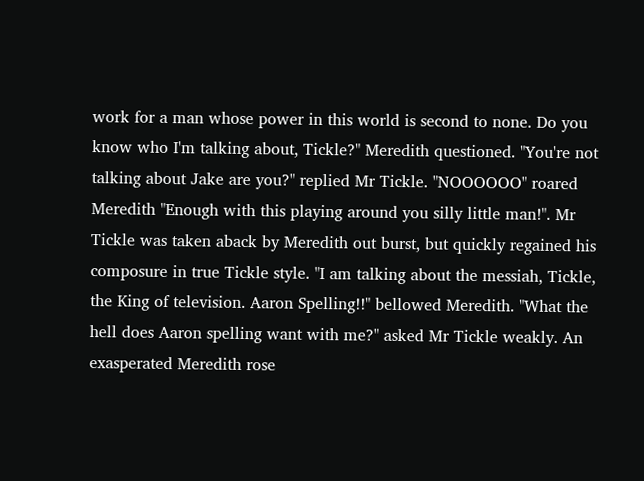work for a man whose power in this world is second to none. Do you know who I'm talking about, Tickle?" Meredith questioned. "You're not talking about Jake are you?" replied Mr Tickle. "NOOOOOO" roared Meredith "Enough with this playing around you silly little man!". Mr Tickle was taken aback by Meredith out burst, but quickly regained his composure in true Tickle style. "I am talking about the messiah, Tickle, the King of television. Aaron Spelling!!" bellowed Meredith. "What the hell does Aaron spelling want with me?" asked Mr Tickle weakly. An exasperated Meredith rose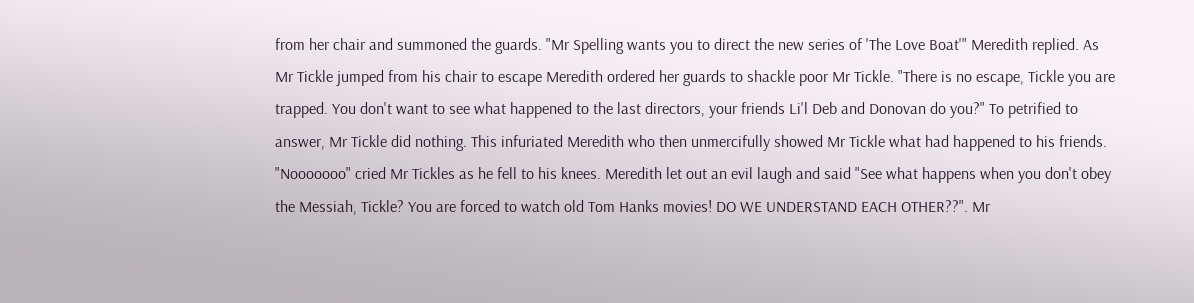from her chair and summoned the guards. "Mr Spelling wants you to direct the new series of 'The Love Boat'" Meredith replied. As Mr Tickle jumped from his chair to escape Meredith ordered her guards to shackle poor Mr Tickle. "There is no escape, Tickle you are trapped. You don't want to see what happened to the last directors, your friends Li'l Deb and Donovan do you?" To petrified to answer, Mr Tickle did nothing. This infuriated Meredith who then unmercifully showed Mr Tickle what had happened to his friends. "Nooooooo" cried Mr Tickles as he fell to his knees. Meredith let out an evil laugh and said "See what happens when you don't obey the Messiah, Tickle? You are forced to watch old Tom Hanks movies! DO WE UNDERSTAND EACH OTHER??". Mr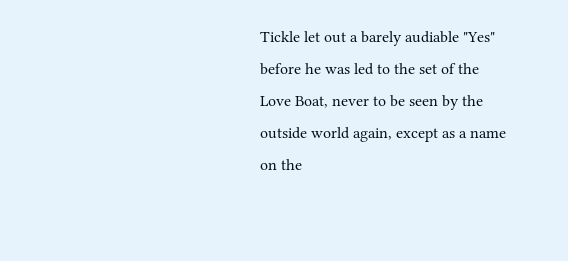Tickle let out a barely audiable "Yes" before he was led to the set of the Love Boat, never to be seen by the outside world again, except as a name on the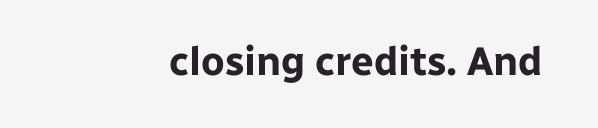closing credits. And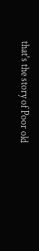that's the story of Poor old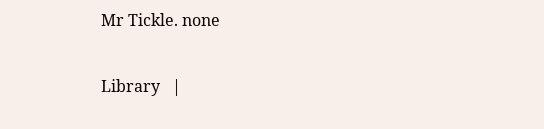Mr Tickle. none

Library   |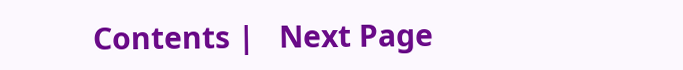Contents |   Next Page